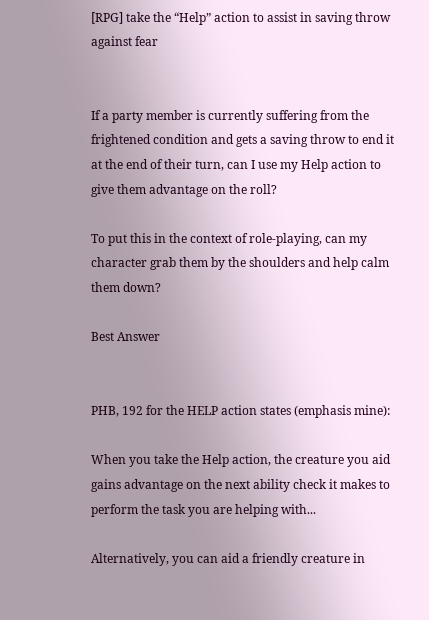[RPG] take the “Help” action to assist in saving throw against fear


If a party member is currently suffering from the frightened condition and gets a saving throw to end it at the end of their turn, can I use my Help action to give them advantage on the roll?

To put this in the context of role-playing, can my character grab them by the shoulders and help calm them down?

Best Answer


PHB, 192 for the HELP action states (emphasis mine):

When you take the Help action, the creature you aid gains advantage on the next ability check it makes to perform the task you are helping with...

Alternatively, you can aid a friendly creature in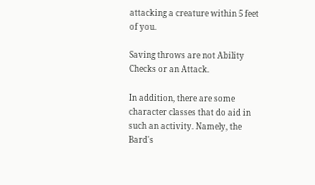attacking a creature within 5 feet of you.

Saving throws are not Ability Checks or an Attack.

In addition, there are some character classes that do aid in such an activity. Namely, the Bard's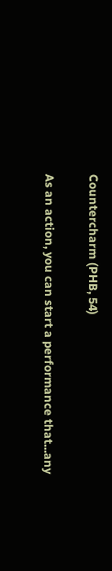Countercharm (PHB, 54)

As an action, you can start a performance that...any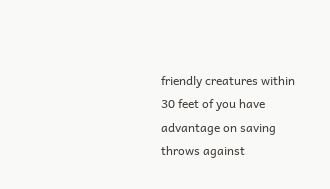friendly creatures within 30 feet of you have advantage on saving throws against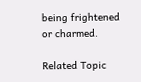being frightened or charmed.

Related Topic